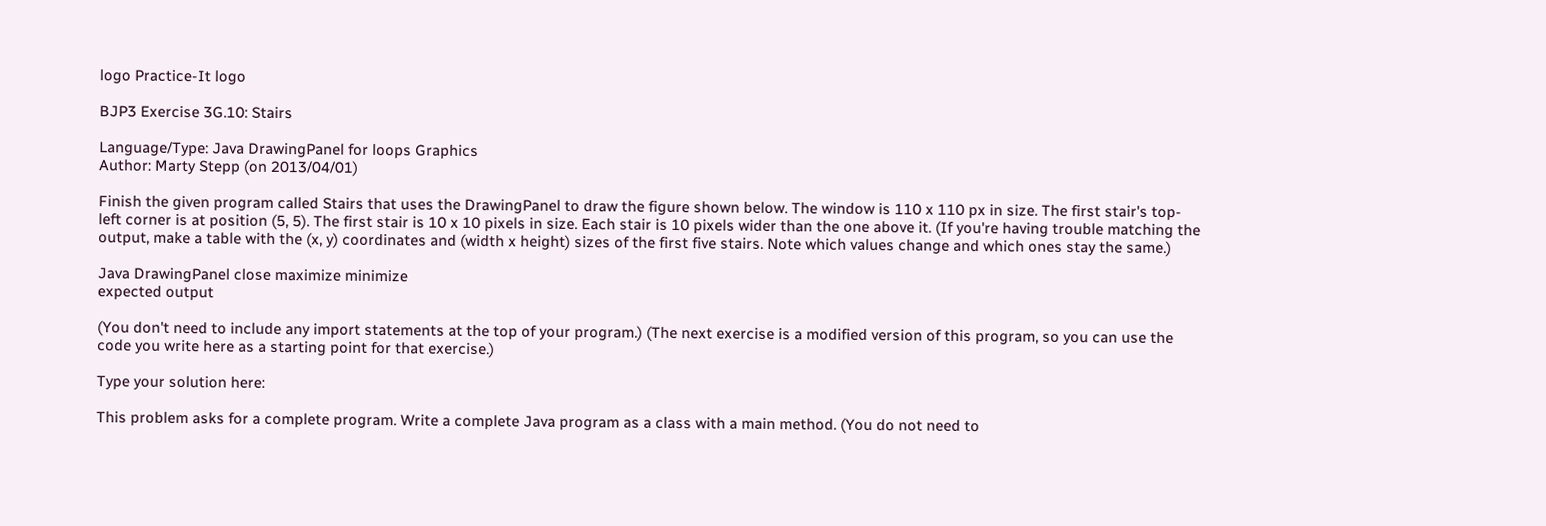logo Practice-It logo

BJP3 Exercise 3G.10: Stairs

Language/Type: Java DrawingPanel for loops Graphics
Author: Marty Stepp (on 2013/04/01)

Finish the given program called Stairs that uses the DrawingPanel to draw the figure shown below. The window is 110 x 110 px in size. The first stair's top-left corner is at position (5, 5). The first stair is 10 x 10 pixels in size. Each stair is 10 pixels wider than the one above it. (If you're having trouble matching the output, make a table with the (x, y) coordinates and (width x height) sizes of the first five stairs. Note which values change and which ones stay the same.)

Java DrawingPanel close maximize minimize
expected output

(You don't need to include any import statements at the top of your program.) (The next exercise is a modified version of this program, so you can use the code you write here as a starting point for that exercise.)

Type your solution here:

This problem asks for a complete program. Write a complete Java program as a class with a main method. (You do not need to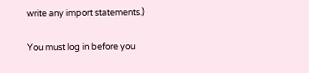write any import statements.)

You must log in before you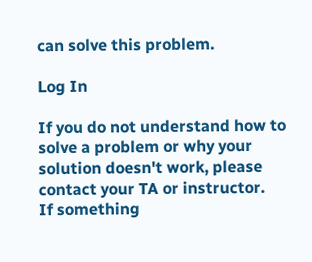can solve this problem.

Log In

If you do not understand how to solve a problem or why your solution doesn't work, please contact your TA or instructor.
If something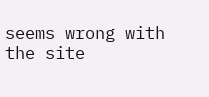seems wrong with the site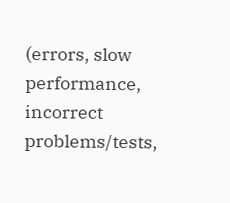(errors, slow performance, incorrect problems/tests,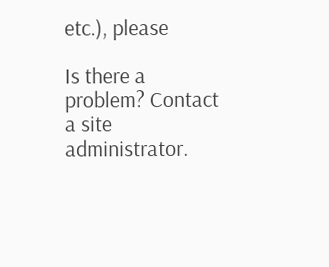etc.), please

Is there a problem? Contact a site administrator.